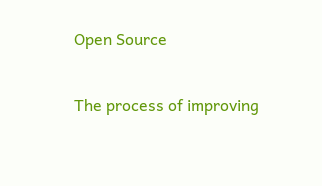Open Source

The process of improving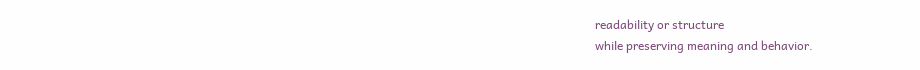readability or structure
while preserving meaning and behavior.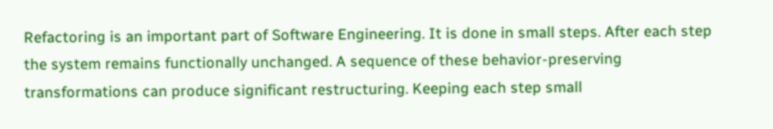Refactoring is an important part of Software Engineering. It is done in small steps. After each step the system remains functionally unchanged. A sequence of these behavior-preserving transformations can produce significant restructuring. Keeping each step small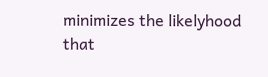minimizes the likelyhood that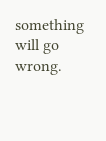something will go wrong.